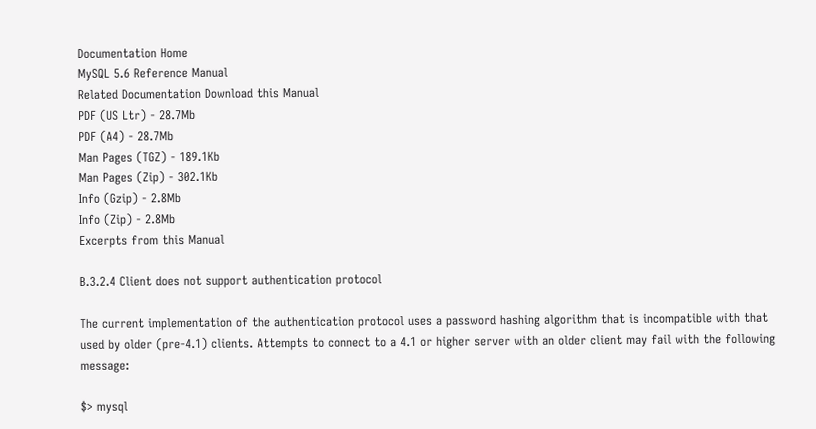Documentation Home
MySQL 5.6 Reference Manual
Related Documentation Download this Manual
PDF (US Ltr) - 28.7Mb
PDF (A4) - 28.7Mb
Man Pages (TGZ) - 189.1Kb
Man Pages (Zip) - 302.1Kb
Info (Gzip) - 2.8Mb
Info (Zip) - 2.8Mb
Excerpts from this Manual

B.3.2.4 Client does not support authentication protocol

The current implementation of the authentication protocol uses a password hashing algorithm that is incompatible with that used by older (pre-4.1) clients. Attempts to connect to a 4.1 or higher server with an older client may fail with the following message:

$> mysql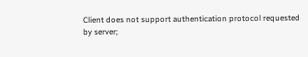Client does not support authentication protocol requested
by server;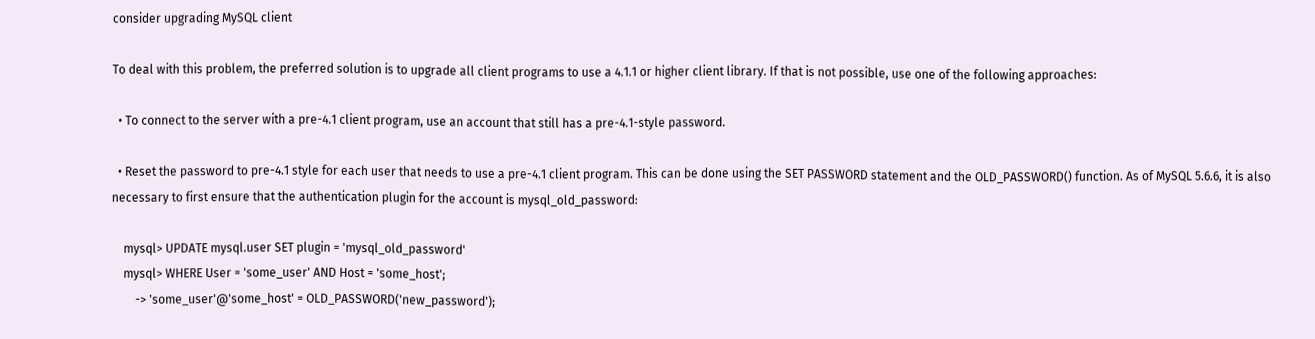consider upgrading MySQL client

To deal with this problem, the preferred solution is to upgrade all client programs to use a 4.1.1 or higher client library. If that is not possible, use one of the following approaches:

  • To connect to the server with a pre-4.1 client program, use an account that still has a pre-4.1-style password.

  • Reset the password to pre-4.1 style for each user that needs to use a pre-4.1 client program. This can be done using the SET PASSWORD statement and the OLD_PASSWORD() function. As of MySQL 5.6.6, it is also necessary to first ensure that the authentication plugin for the account is mysql_old_password:

    mysql> UPDATE mysql.user SET plugin = 'mysql_old_password'
    mysql> WHERE User = 'some_user' AND Host = 'some_host';
        -> 'some_user'@'some_host' = OLD_PASSWORD('new_password');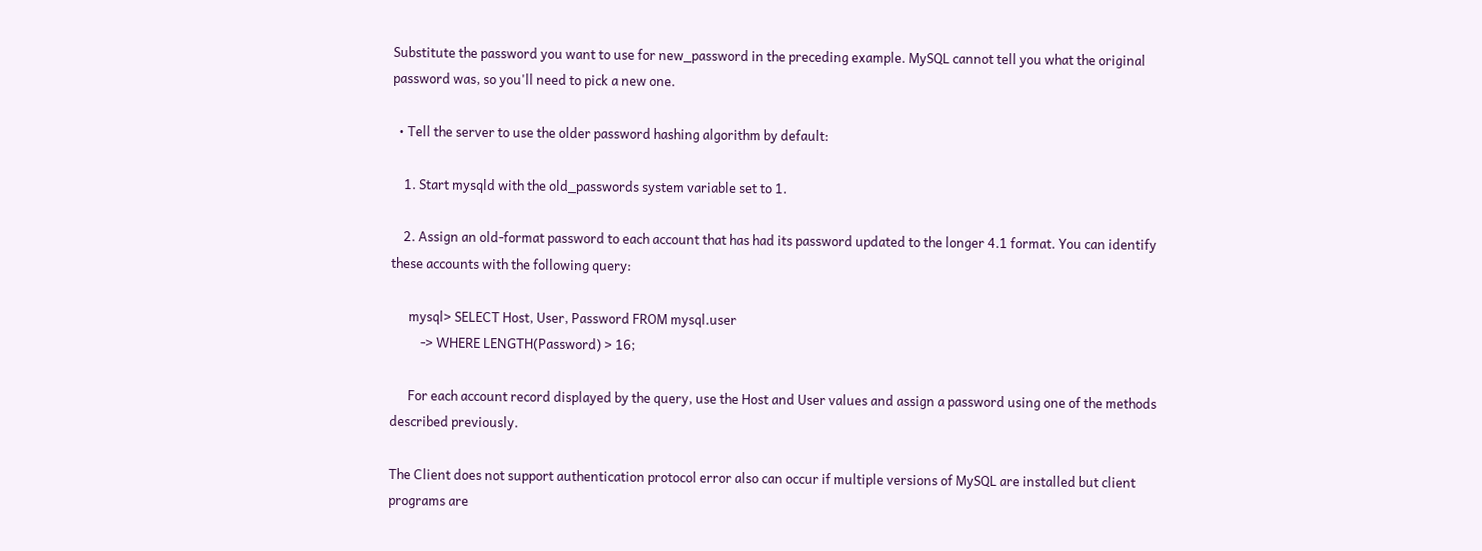Substitute the password you want to use for new_password in the preceding example. MySQL cannot tell you what the original password was, so you'll need to pick a new one.

  • Tell the server to use the older password hashing algorithm by default:

    1. Start mysqld with the old_passwords system variable set to 1.

    2. Assign an old-format password to each account that has had its password updated to the longer 4.1 format. You can identify these accounts with the following query:

      mysql> SELECT Host, User, Password FROM mysql.user
          -> WHERE LENGTH(Password) > 16;

      For each account record displayed by the query, use the Host and User values and assign a password using one of the methods described previously.

The Client does not support authentication protocol error also can occur if multiple versions of MySQL are installed but client programs are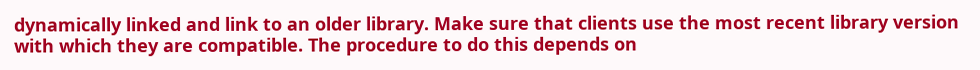dynamically linked and link to an older library. Make sure that clients use the most recent library version with which they are compatible. The procedure to do this depends on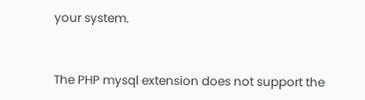your system.


The PHP mysql extension does not support the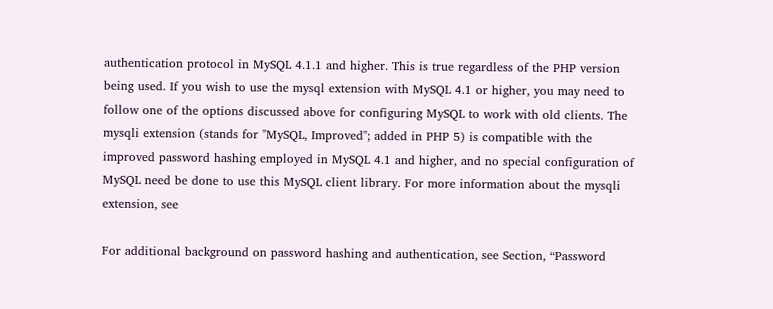authentication protocol in MySQL 4.1.1 and higher. This is true regardless of the PHP version being used. If you wish to use the mysql extension with MySQL 4.1 or higher, you may need to follow one of the options discussed above for configuring MySQL to work with old clients. The mysqli extension (stands for "MySQL, Improved"; added in PHP 5) is compatible with the improved password hashing employed in MySQL 4.1 and higher, and no special configuration of MySQL need be done to use this MySQL client library. For more information about the mysqli extension, see

For additional background on password hashing and authentication, see Section, “Password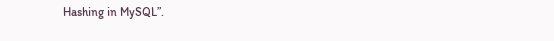Hashing in MySQL”.